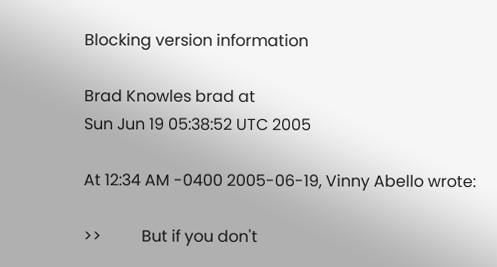Blocking version information

Brad Knowles brad at
Sun Jun 19 05:38:52 UTC 2005

At 12:34 AM -0400 2005-06-19, Vinny Abello wrote:

>>          But if you don't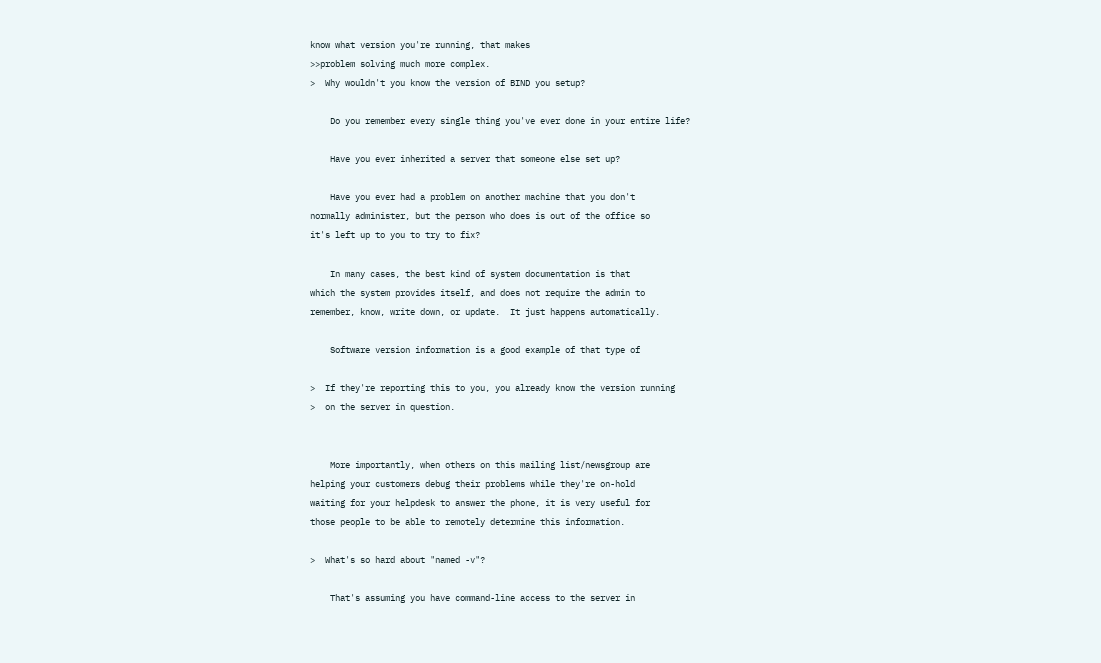know what version you're running, that makes
>>problem solving much more complex.
>  Why wouldn't you know the version of BIND you setup?

    Do you remember every single thing you've ever done in your entire life?

    Have you ever inherited a server that someone else set up?

    Have you ever had a problem on another machine that you don't
normally administer, but the person who does is out of the office so
it's left up to you to try to fix?

    In many cases, the best kind of system documentation is that
which the system provides itself, and does not require the admin to
remember, know, write down, or update.  It just happens automatically.

    Software version information is a good example of that type of

>  If they're reporting this to you, you already know the version running
>  on the server in question.


    More importantly, when others on this mailing list/newsgroup are
helping your customers debug their problems while they're on-hold
waiting for your helpdesk to answer the phone, it is very useful for
those people to be able to remotely determine this information.

>  What's so hard about "named -v"?

    That's assuming you have command-line access to the server in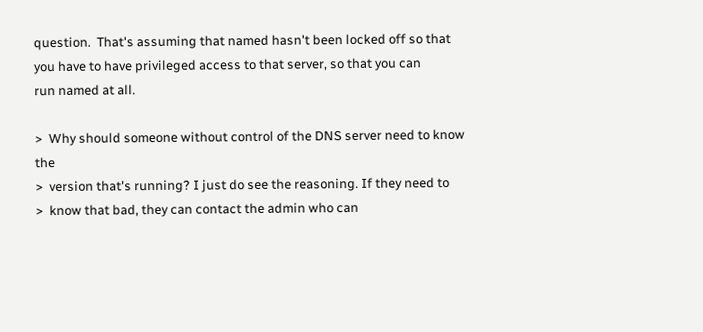question.  That's assuming that named hasn't been locked off so that
you have to have privileged access to that server, so that you can
run named at all.

>  Why should someone without control of the DNS server need to know the
>  version that's running? I just do see the reasoning. If they need to
>  know that bad, they can contact the admin who can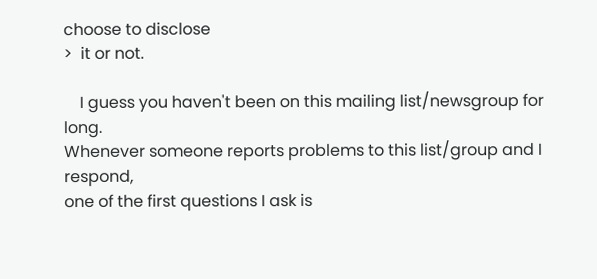choose to disclose
>  it or not.

    I guess you haven't been on this mailing list/newsgroup for long.
Whenever someone reports problems to this list/group and I respond,
one of the first questions I ask is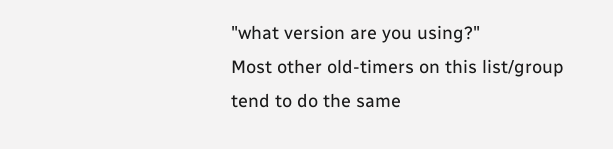"what version are you using?"
Most other old-timers on this list/group tend to do the same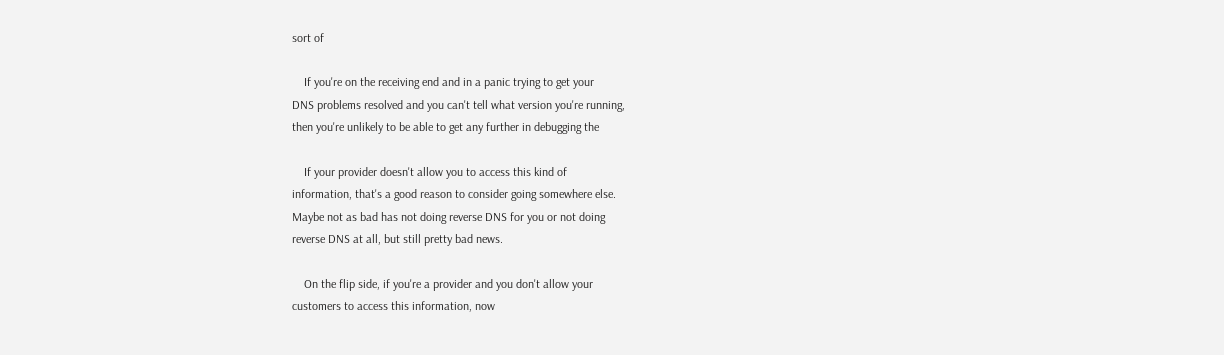sort of

    If you're on the receiving end and in a panic trying to get your
DNS problems resolved and you can't tell what version you're running,
then you're unlikely to be able to get any further in debugging the

    If your provider doesn't allow you to access this kind of
information, that's a good reason to consider going somewhere else.
Maybe not as bad has not doing reverse DNS for you or not doing
reverse DNS at all, but still pretty bad news.

    On the flip side, if you're a provider and you don't allow your
customers to access this information, now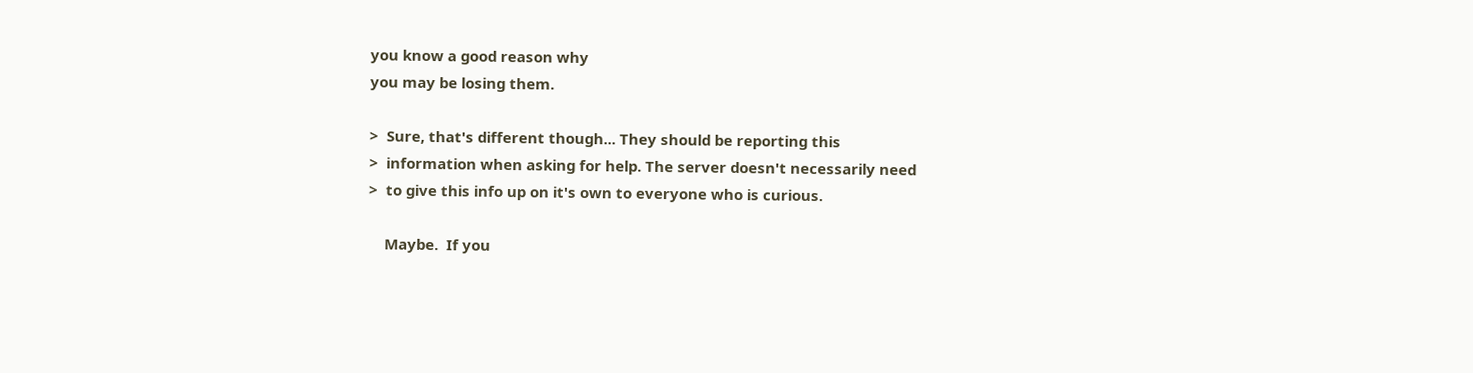you know a good reason why
you may be losing them.

>  Sure, that's different though... They should be reporting this
>  information when asking for help. The server doesn't necessarily need
>  to give this info up on it's own to everyone who is curious.

    Maybe.  If you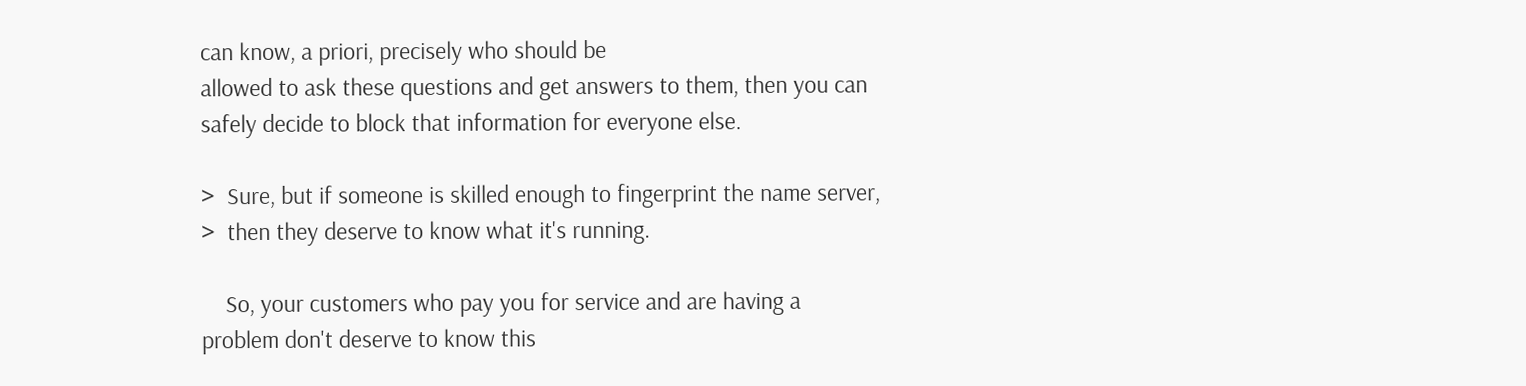can know, a priori, precisely who should be
allowed to ask these questions and get answers to them, then you can
safely decide to block that information for everyone else.

>  Sure, but if someone is skilled enough to fingerprint the name server,
>  then they deserve to know what it's running.

    So, your customers who pay you for service and are having a
problem don't deserve to know this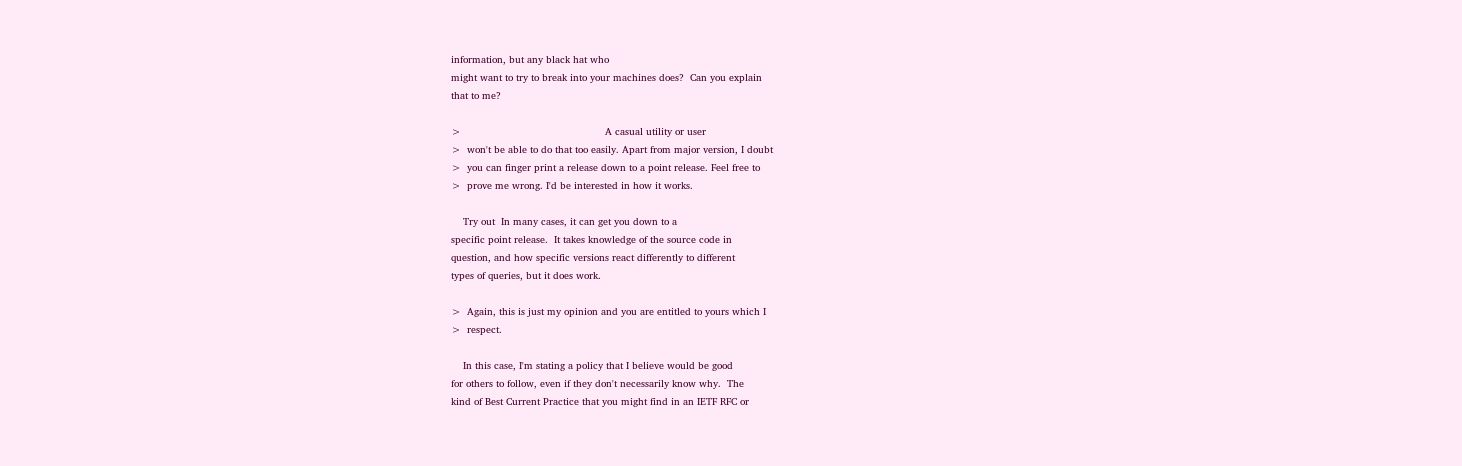information, but any black hat who
might want to try to break into your machines does?  Can you explain
that to me?

>                                                A casual utility or user
>  won't be able to do that too easily. Apart from major version, I doubt
>  you can finger print a release down to a point release. Feel free to
>  prove me wrong. I'd be interested in how it works.

    Try out  In many cases, it can get you down to a
specific point release.  It takes knowledge of the source code in
question, and how specific versions react differently to different
types of queries, but it does work.

>  Again, this is just my opinion and you are entitled to yours which I
>  respect.

    In this case, I'm stating a policy that I believe would be good
for others to follow, even if they don't necessarily know why.  The
kind of Best Current Practice that you might find in an IETF RFC or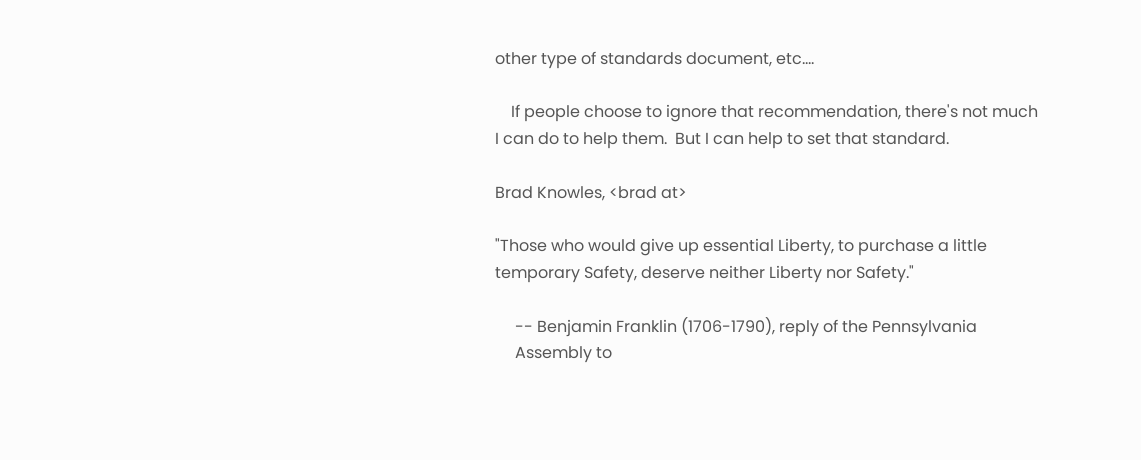other type of standards document, etc....

    If people choose to ignore that recommendation, there's not much
I can do to help them.  But I can help to set that standard.

Brad Knowles, <brad at>

"Those who would give up essential Liberty, to purchase a little
temporary Safety, deserve neither Liberty nor Safety."

     -- Benjamin Franklin (1706-1790), reply of the Pennsylvania
     Assembly to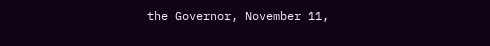the Governor, November 11,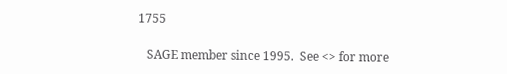1755

   SAGE member since 1995.  See <> for more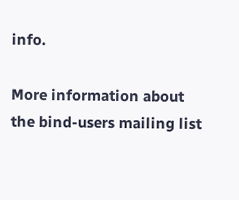info.

More information about the bind-users mailing list